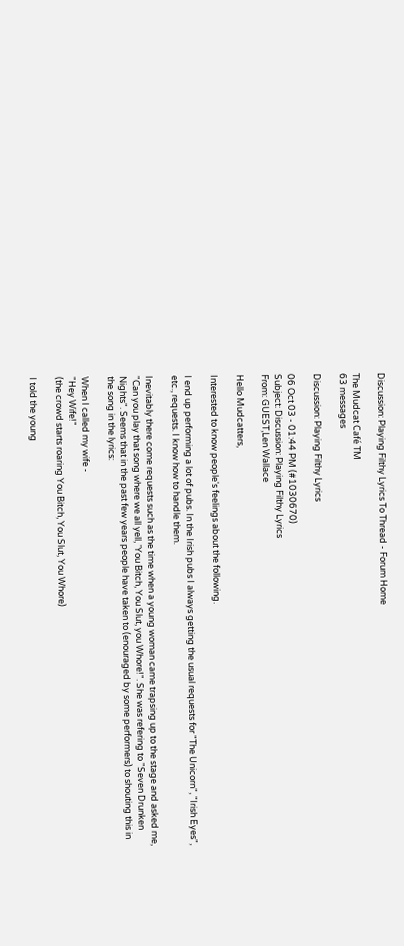Discussion: Playing Filthy Lyrics To Thread - Forum Home

The Mudcat Café TM
63 messages

Discussion: Playing Filthy Lyrics

06 Oct 03 - 01:44 PM (#1030670)
Subject: Discussion: Playing Filthy Lyrics
From: GUEST,Len Wallace

Hello Mudcatters,

Interested to know people's feelings about the following.

I end up performing a lot of pubs. In the Irish pubs I always getting the usual requests for "The Unicorn", "Irish Eyes", etc., requests. I know how to handle them.

Inevitably there come requests such as the time when a young woman came trapsing up to the stage and asked me, "Can you play that song where we all yell, 'You Bitch, You Slut, you Whore!". She was refering to "Seven Drunken Nights". Seems that in the past few years people have taken to (enouraged by some performers) to shouting this in the song in the lyrics:

When I called my wife -
"Hey Wife!"
(the crowd starts roaring You Bitch, You Slut, You Whore)

I told the young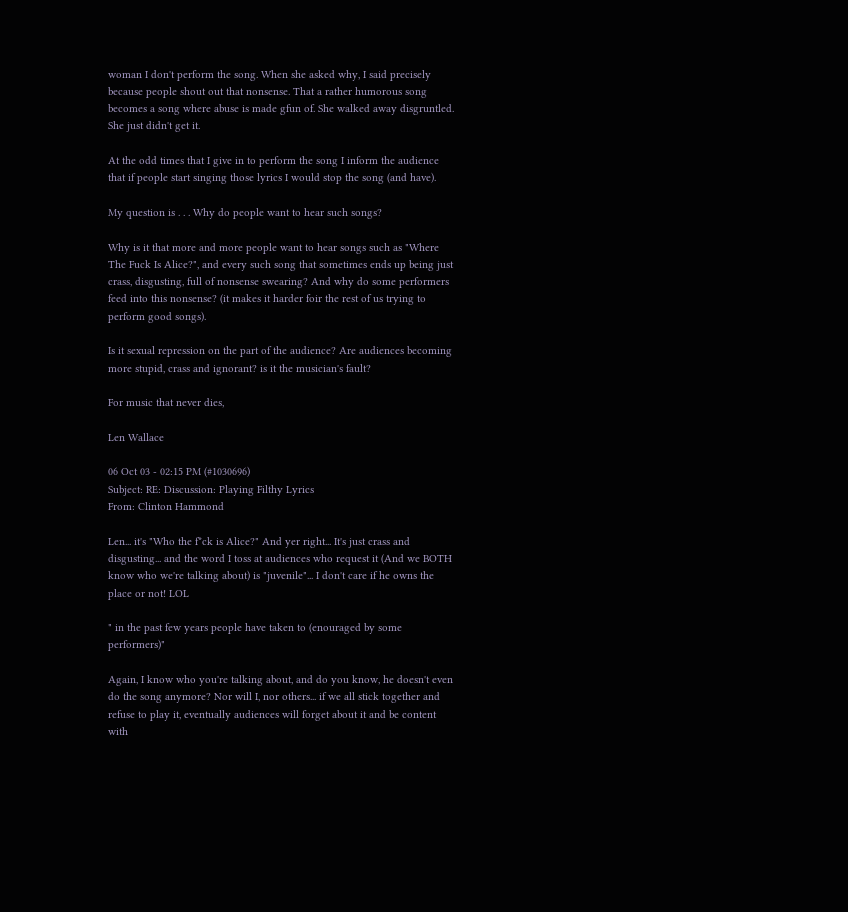woman I don't perform the song. When she asked why, I said precisely because people shout out that nonsense. That a rather humorous song becomes a song where abuse is made gfun of. She walked away disgruntled. She just didn't get it.

At the odd times that I give in to perform the song I inform the audience that if people start singing those lyrics I would stop the song (and have).

My question is . . . Why do people want to hear such songs?

Why is it that more and more people want to hear songs such as "Where The Fuck Is Alice?", and every such song that sometimes ends up being just crass, disgusting, full of nonsense swearing? And why do some performers feed into this nonsense? (it makes it harder foir the rest of us trying to perform good songs).

Is it sexual repression on the part of the audience? Are audiences becoming more stupid, crass and ignorant? is it the musician's fault?

For music that never dies,

Len Wallace

06 Oct 03 - 02:15 PM (#1030696)
Subject: RE: Discussion: Playing Filthy Lyrics
From: Clinton Hammond

Len... it's "Who the f*ck is Alice?" And yer right... It's just crass and disgusting... and the word I toss at audiences who request it (And we BOTH know who we're talking about) is "juvenile"... I don't care if he owns the place or not! LOL

" in the past few years people have taken to (enouraged by some performers)"

Again, I know who you're talking about, and do you know, he doesn't even do the song anymore? Nor will I, nor others... if we all stick together and refuse to play it, eventually audiences will forget about it and be content with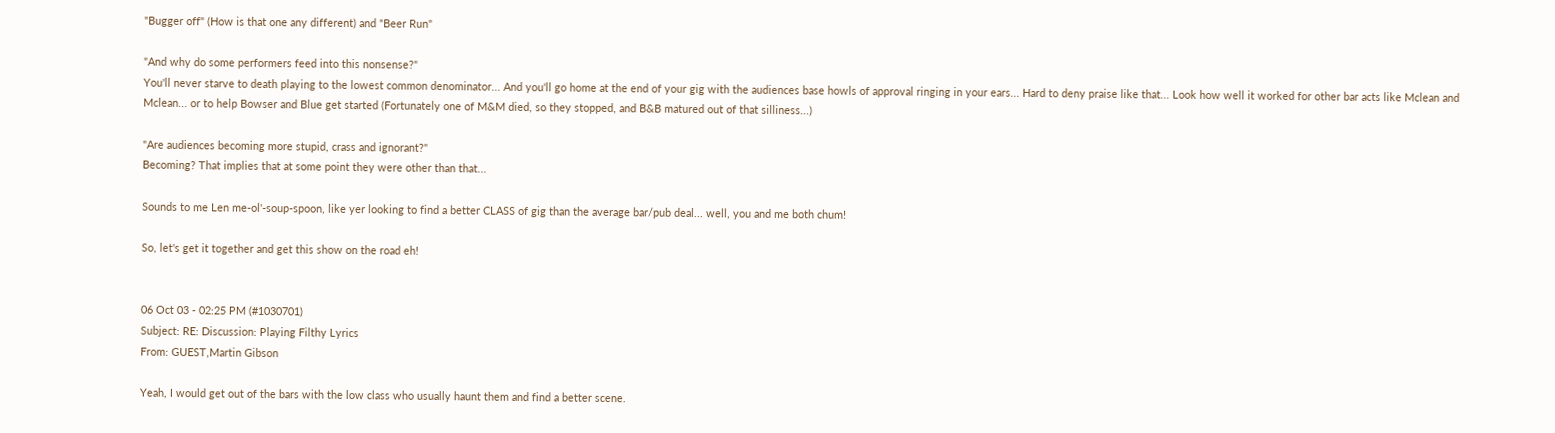"Bugger off" (How is that one any different) and "Beer Run"

"And why do some performers feed into this nonsense?"
You'll never starve to death playing to the lowest common denominator... And you'll go home at the end of your gig with the audiences base howls of approval ringing in your ears... Hard to deny praise like that... Look how well it worked for other bar acts like Mclean and Mclean... or to help Bowser and Blue get started (Fortunately one of M&M died, so they stopped, and B&B matured out of that silliness...)

"Are audiences becoming more stupid, crass and ignorant?"
Becoming? That implies that at some point they were other than that...

Sounds to me Len me-ol'-soup-spoon, like yer looking to find a better CLASS of gig than the average bar/pub deal... well, you and me both chum!

So, let's get it together and get this show on the road eh!


06 Oct 03 - 02:25 PM (#1030701)
Subject: RE: Discussion: Playing Filthy Lyrics
From: GUEST,Martin Gibson

Yeah, I would get out of the bars with the low class who usually haunt them and find a better scene.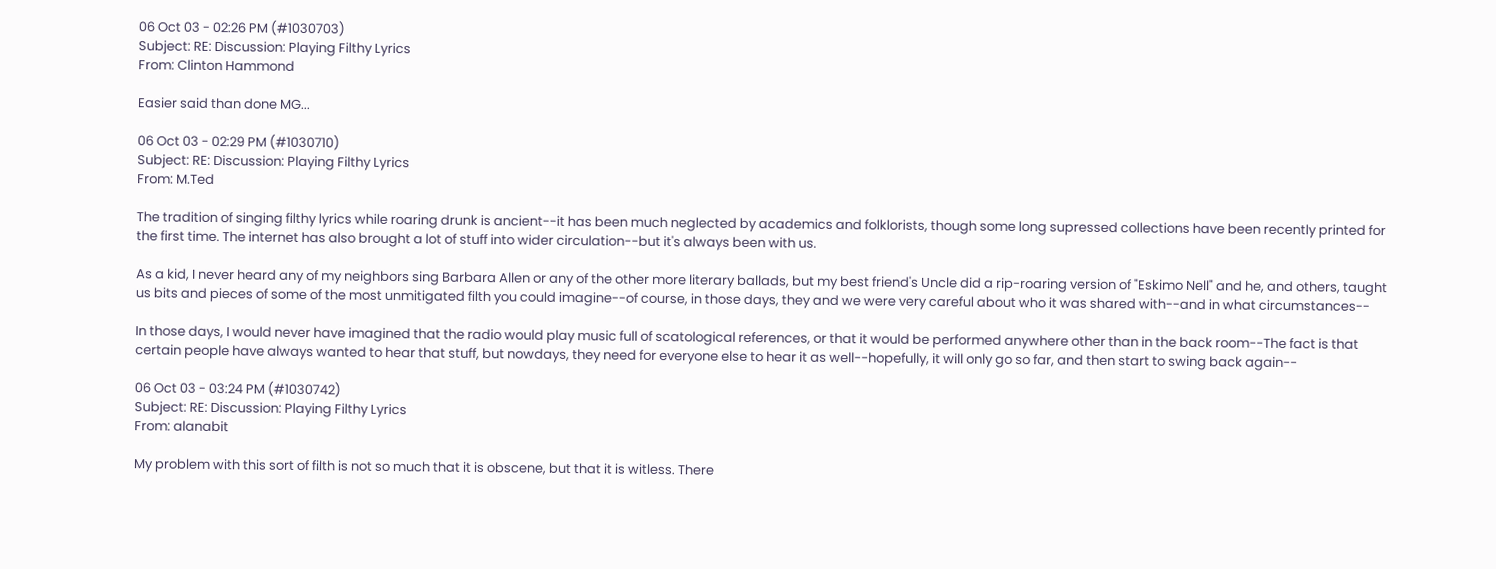06 Oct 03 - 02:26 PM (#1030703)
Subject: RE: Discussion: Playing Filthy Lyrics
From: Clinton Hammond

Easier said than done MG...

06 Oct 03 - 02:29 PM (#1030710)
Subject: RE: Discussion: Playing Filthy Lyrics
From: M.Ted

The tradition of singing filthy lyrics while roaring drunk is ancient--it has been much neglected by academics and folklorists, though some long supressed collections have been recently printed for the first time. The internet has also brought a lot of stuff into wider circulation--but it's always been with us.

As a kid, I never heard any of my neighbors sing Barbara Allen or any of the other more literary ballads, but my best friend's Uncle did a rip-roaring version of "Eskimo Nell" and he, and others, taught us bits and pieces of some of the most unmitigated filth you could imagine--of course, in those days, they and we were very careful about who it was shared with--and in what circumstances--

In those days, I would never have imagined that the radio would play music full of scatological references, or that it would be performed anywhere other than in the back room--The fact is that certain people have always wanted to hear that stuff, but nowdays, they need for everyone else to hear it as well--hopefully, it will only go so far, and then start to swing back again--

06 Oct 03 - 03:24 PM (#1030742)
Subject: RE: Discussion: Playing Filthy Lyrics
From: alanabit

My problem with this sort of filth is not so much that it is obscene, but that it is witless. There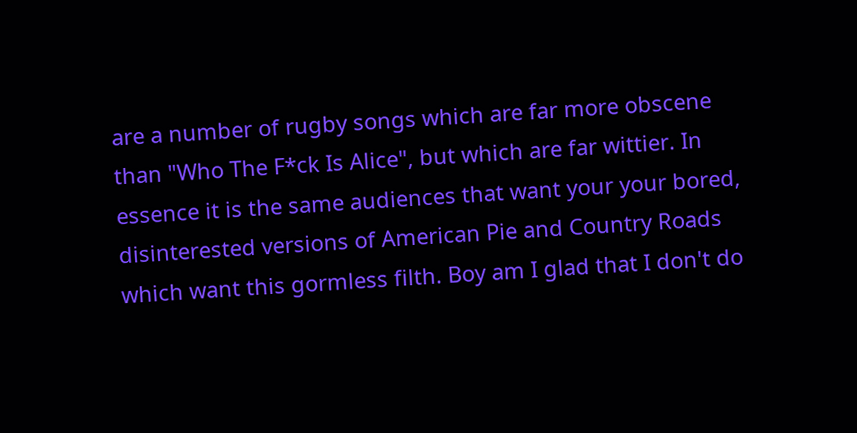are a number of rugby songs which are far more obscene than "Who The F*ck Is Alice", but which are far wittier. In essence it is the same audiences that want your your bored, disinterested versions of American Pie and Country Roads which want this gormless filth. Boy am I glad that I don't do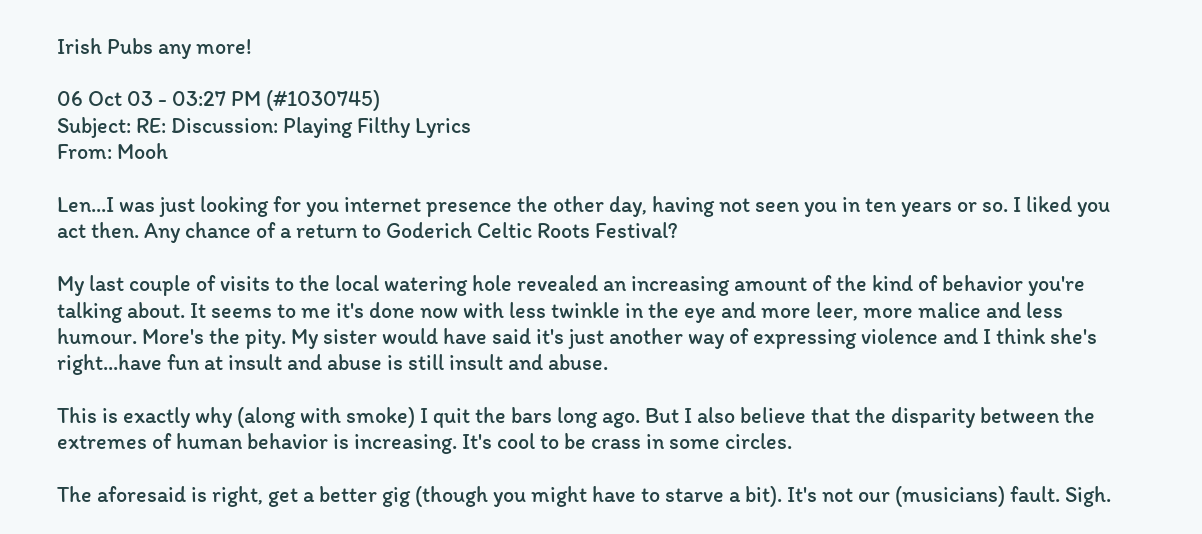Irish Pubs any more!

06 Oct 03 - 03:27 PM (#1030745)
Subject: RE: Discussion: Playing Filthy Lyrics
From: Mooh

Len...I was just looking for you internet presence the other day, having not seen you in ten years or so. I liked you act then. Any chance of a return to Goderich Celtic Roots Festival?

My last couple of visits to the local watering hole revealed an increasing amount of the kind of behavior you're talking about. It seems to me it's done now with less twinkle in the eye and more leer, more malice and less humour. More's the pity. My sister would have said it's just another way of expressing violence and I think she's right...have fun at insult and abuse is still insult and abuse.

This is exactly why (along with smoke) I quit the bars long ago. But I also believe that the disparity between the extremes of human behavior is increasing. It's cool to be crass in some circles.

The aforesaid is right, get a better gig (though you might have to starve a bit). It's not our (musicians) fault. Sigh.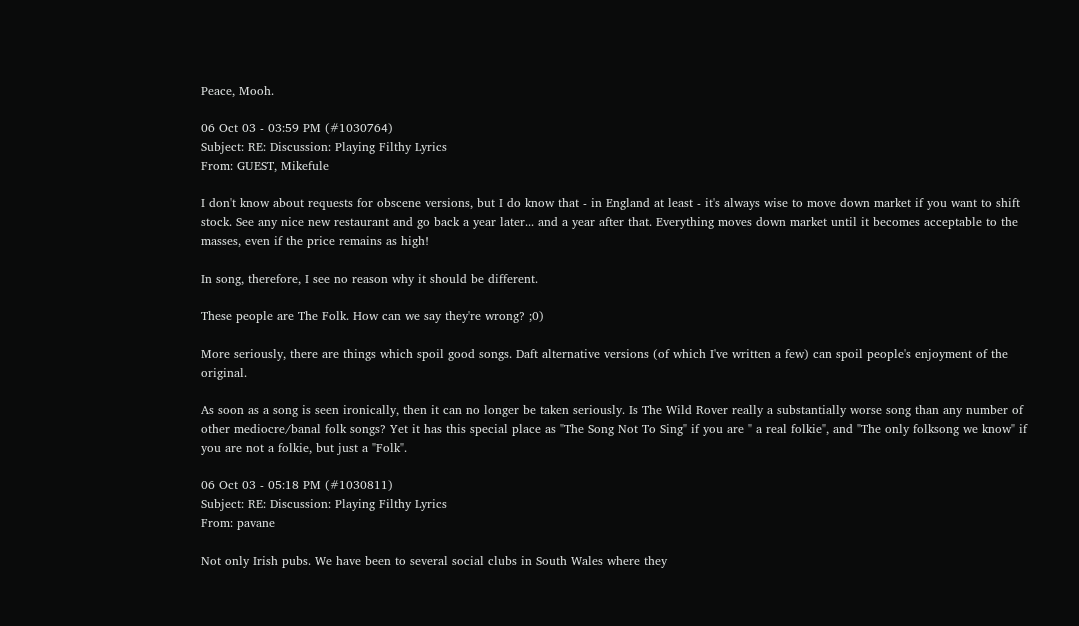Peace, Mooh.

06 Oct 03 - 03:59 PM (#1030764)
Subject: RE: Discussion: Playing Filthy Lyrics
From: GUEST, Mikefule

I don't know about requests for obscene versions, but I do know that - in England at least - it's always wise to move down market if you want to shift stock. See any nice new restaurant and go back a year later... and a year after that. Everything moves down market until it becomes acceptable to the masses, even if the price remains as high!

In song, therefore, I see no reason why it should be different.

These people are The Folk. How can we say they're wrong? ;0)

More seriously, there are things which spoil good songs. Daft alternative versions (of which I've written a few) can spoil people's enjoyment of the original.

As soon as a song is seen ironically, then it can no longer be taken seriously. Is The Wild Rover really a substantially worse song than any number of other mediocre/banal folk songs? Yet it has this special place as "The Song Not To Sing" if you are " a real folkie", and "The only folksong we know" if you are not a folkie, but just a "Folk".

06 Oct 03 - 05:18 PM (#1030811)
Subject: RE: Discussion: Playing Filthy Lyrics
From: pavane

Not only Irish pubs. We have been to several social clubs in South Wales where they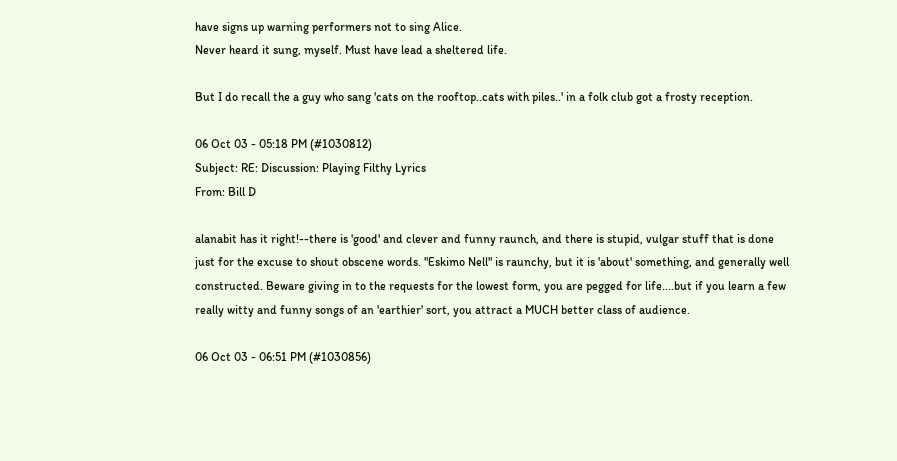have signs up warning performers not to sing Alice.
Never heard it sung, myself. Must have lead a sheltered life.

But I do recall the a guy who sang 'cats on the rooftop..cats with piles..' in a folk club got a frosty reception.

06 Oct 03 - 05:18 PM (#1030812)
Subject: RE: Discussion: Playing Filthy Lyrics
From: Bill D

alanabit has it right!--there is 'good' and clever and funny raunch, and there is stupid, vulgar stuff that is done just for the excuse to shout obscene words. "Eskimo Nell" is raunchy, but it is 'about' something, and generally well constructed. Beware giving in to the requests for the lowest form, you are pegged for life....but if you learn a few really witty and funny songs of an 'earthier' sort, you attract a MUCH better class of audience.

06 Oct 03 - 06:51 PM (#1030856)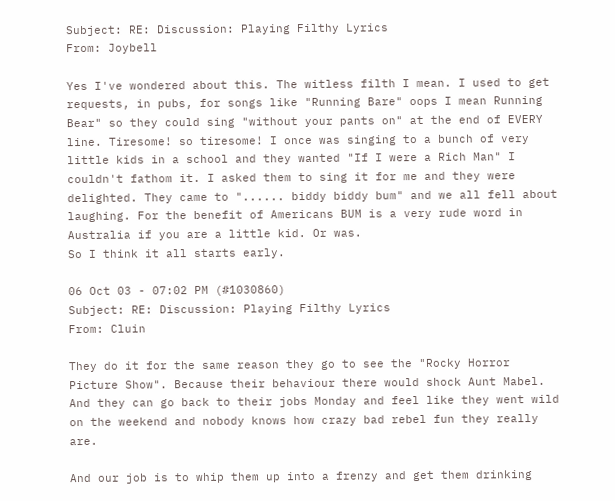Subject: RE: Discussion: Playing Filthy Lyrics
From: Joybell

Yes I've wondered about this. The witless filth I mean. I used to get requests, in pubs, for songs like "Running Bare" oops I mean Running Bear" so they could sing "without your pants on" at the end of EVERY line. Tiresome! so tiresome! I once was singing to a bunch of very little kids in a school and they wanted "If I were a Rich Man" I couldn't fathom it. I asked them to sing it for me and they were delighted. They came to "...... biddy biddy bum" and we all fell about laughing. For the benefit of Americans BUM is a very rude word in Australia if you are a little kid. Or was.
So I think it all starts early.

06 Oct 03 - 07:02 PM (#1030860)
Subject: RE: Discussion: Playing Filthy Lyrics
From: Cluin

They do it for the same reason they go to see the "Rocky Horror Picture Show". Because their behaviour there would shock Aunt Mabel. And they can go back to their jobs Monday and feel like they went wild on the weekend and nobody knows how crazy bad rebel fun they really are.

And our job is to whip them up into a frenzy and get them drinking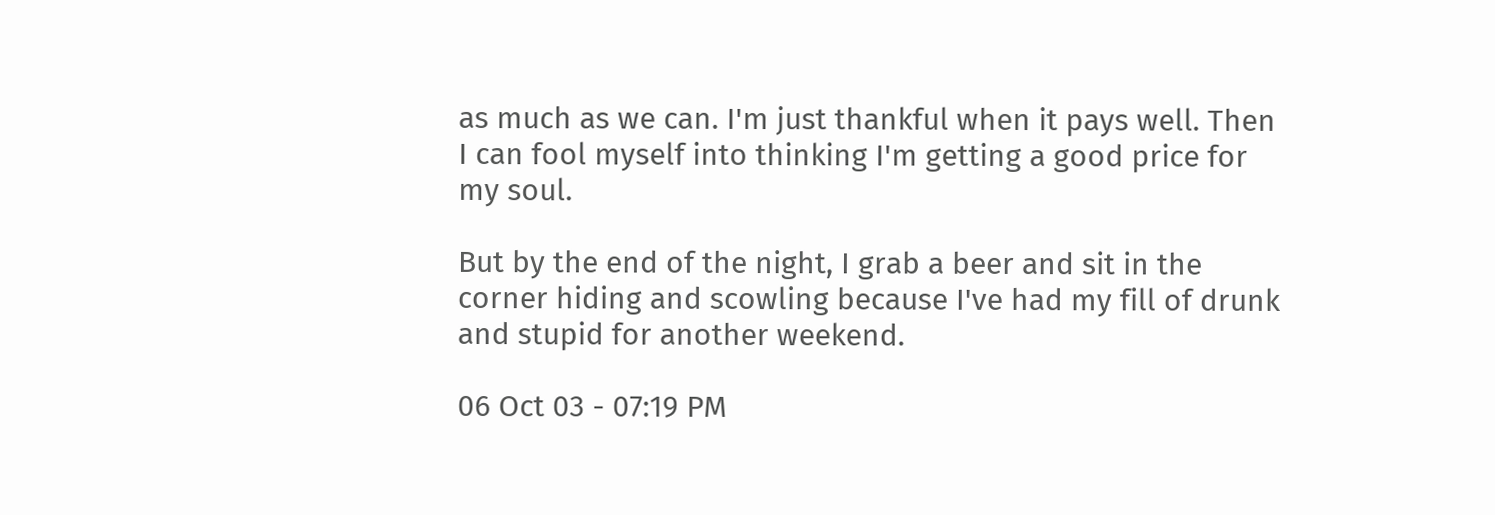as much as we can. I'm just thankful when it pays well. Then I can fool myself into thinking I'm getting a good price for my soul.

But by the end of the night, I grab a beer and sit in the corner hiding and scowling because I've had my fill of drunk and stupid for another weekend.

06 Oct 03 - 07:19 PM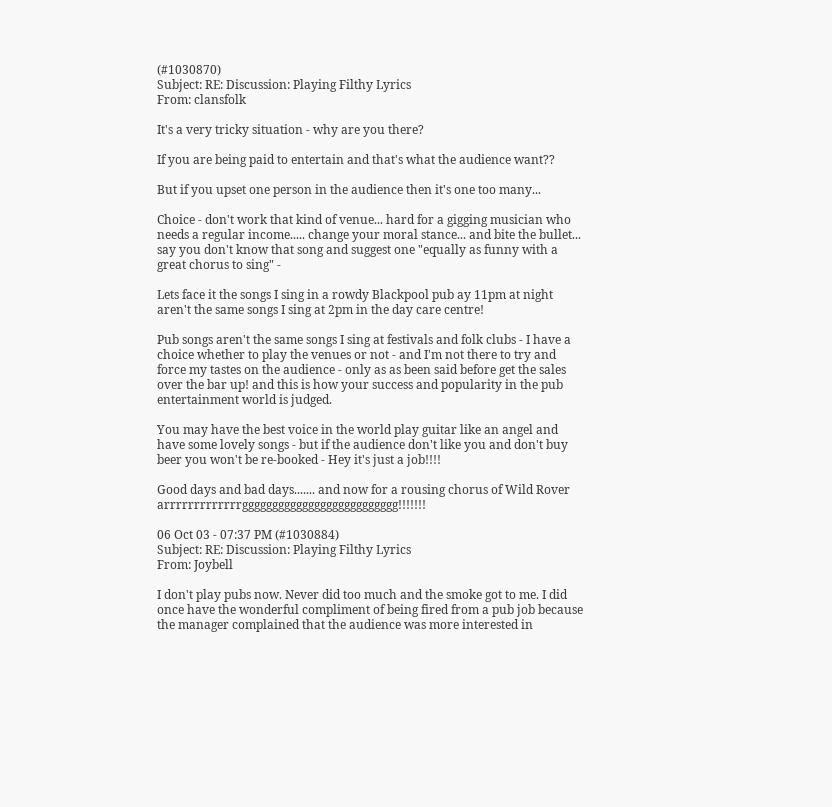(#1030870)
Subject: RE: Discussion: Playing Filthy Lyrics
From: clansfolk

It's a very tricky situation - why are you there?

If you are being paid to entertain and that's what the audience want??

But if you upset one person in the audience then it's one too many...

Choice - don't work that kind of venue... hard for a gigging musician who needs a regular income..... change your moral stance... and bite the bullet... say you don't know that song and suggest one "equally as funny with a great chorus to sing" -

Lets face it the songs I sing in a rowdy Blackpool pub ay 11pm at night aren't the same songs I sing at 2pm in the day care centre!

Pub songs aren't the same songs I sing at festivals and folk clubs - I have a choice whether to play the venues or not - and I'm not there to try and force my tastes on the audience - only as as been said before get the sales over the bar up! and this is how your success and popularity in the pub entertainment world is judged.

You may have the best voice in the world play guitar like an angel and have some lovely songs - but if the audience don't like you and don't buy beer you won't be re-booked - Hey it's just a job!!!!

Good days and bad days....... and now for a rousing chorus of Wild Rover    arrrrrrrrrrrrrgggggggggggggggggggggggggg!!!!!!!

06 Oct 03 - 07:37 PM (#1030884)
Subject: RE: Discussion: Playing Filthy Lyrics
From: Joybell

I don't play pubs now. Never did too much and the smoke got to me. I did once have the wonderful compliment of being fired from a pub job because the manager complained that the audience was more interested in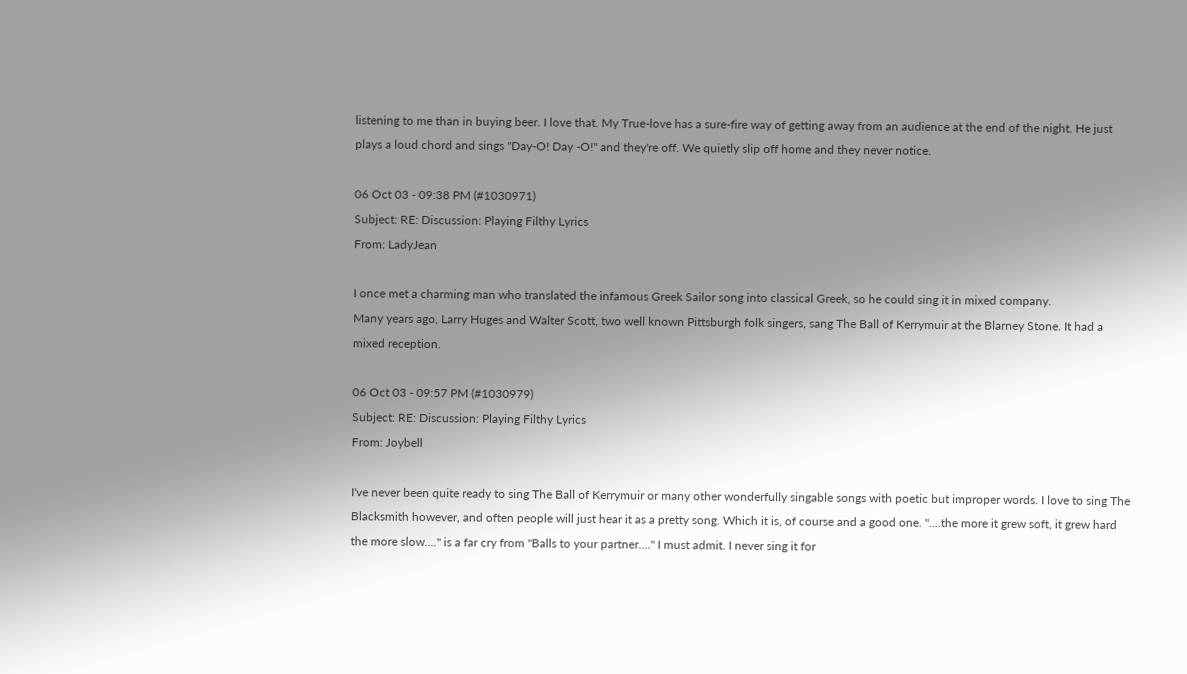listening to me than in buying beer. I love that. My True-love has a sure-fire way of getting away from an audience at the end of the night. He just plays a loud chord and sings "Day-O! Day -O!" and they're off. We quietly slip off home and they never notice.

06 Oct 03 - 09:38 PM (#1030971)
Subject: RE: Discussion: Playing Filthy Lyrics
From: LadyJean

I once met a charming man who translated the infamous Greek Sailor song into classical Greek, so he could sing it in mixed company.
Many years ago, Larry Huges and Walter Scott, two well known Pittsburgh folk singers, sang The Ball of Kerrymuir at the Blarney Stone. It had a mixed reception.

06 Oct 03 - 09:57 PM (#1030979)
Subject: RE: Discussion: Playing Filthy Lyrics
From: Joybell

I've never been quite ready to sing The Ball of Kerrymuir or many other wonderfully singable songs with poetic but improper words. I love to sing The Blacksmith however, and often people will just hear it as a pretty song. Which it is, of course and a good one. "....the more it grew soft, it grew hard the more slow...." is a far cry from "Balls to your partner...." I must admit. I never sing it for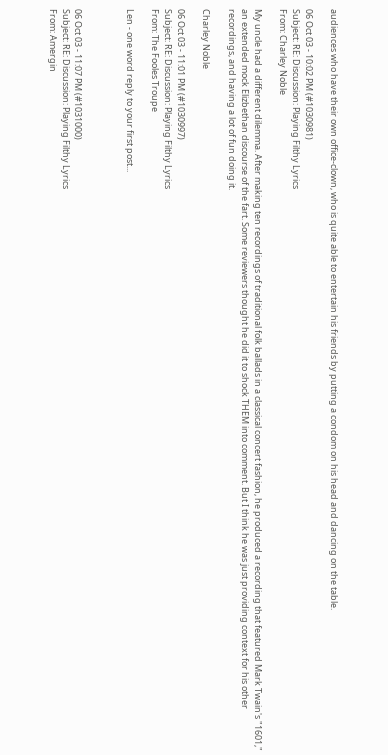audiences who have their own office-clown, who is quite able to entertain his friends by putting a condom on his head and dancing on the table.

06 Oct 03 - 10:02 PM (#1030981)
Subject: RE: Discussion: Playing Filthy Lyrics
From: Charley Noble

My uncle had a different dilemma. After making ten recordings of traditional folk ballads in a classical concert fashion, he produced a recording that featured Mark Twain's "1601," an extended mock Elizbethan discourse of the fart. Some reviewers thought he did it to shock THEM into comment. But I think he was just providing context for his other recordings, and having a lot of fun doing it.

Charley Noble

06 Oct 03 - 11:01 PM (#1030997)
Subject: RE: Discussion: Playing Filthy Lyrics
From: The Fooles Troupe

Len - one word reply to your first post...



06 Oct 03 - 11:07 PM (#1031000)
Subject: RE: Discussion: Playing Filthy Lyrics
From: Amergin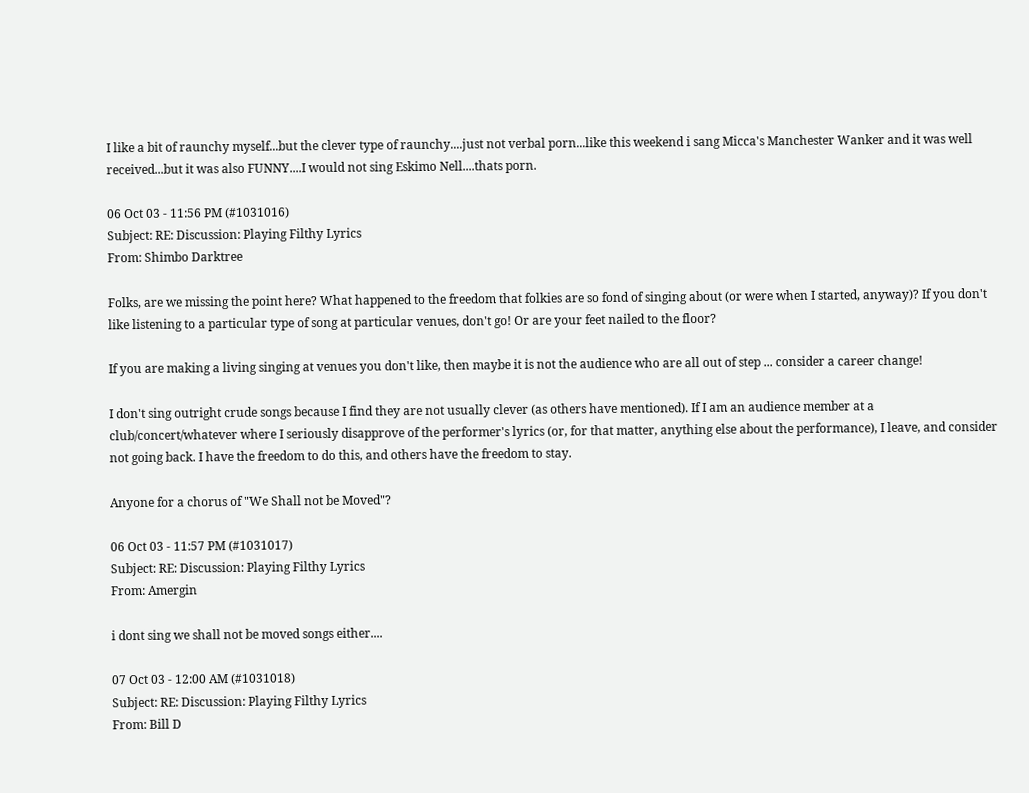I like a bit of raunchy myself...but the clever type of raunchy....just not verbal porn...like this weekend i sang Micca's Manchester Wanker and it was well received...but it was also FUNNY....I would not sing Eskimo Nell....thats porn.

06 Oct 03 - 11:56 PM (#1031016)
Subject: RE: Discussion: Playing Filthy Lyrics
From: Shimbo Darktree

Folks, are we missing the point here? What happened to the freedom that folkies are so fond of singing about (or were when I started, anyway)? If you don't like listening to a particular type of song at particular venues, don't go! Or are your feet nailed to the floor?

If you are making a living singing at venues you don't like, then maybe it is not the audience who are all out of step ... consider a career change!

I don't sing outright crude songs because I find they are not usually clever (as others have mentioned). If I am an audience member at a club/concert/whatever where I seriously disapprove of the performer's lyrics (or, for that matter, anything else about the performance), I leave, and consider not going back. I have the freedom to do this, and others have the freedom to stay.

Anyone for a chorus of "We Shall not be Moved"?

06 Oct 03 - 11:57 PM (#1031017)
Subject: RE: Discussion: Playing Filthy Lyrics
From: Amergin

i dont sing we shall not be moved songs either....

07 Oct 03 - 12:00 AM (#1031018)
Subject: RE: Discussion: Playing Filthy Lyrics
From: Bill D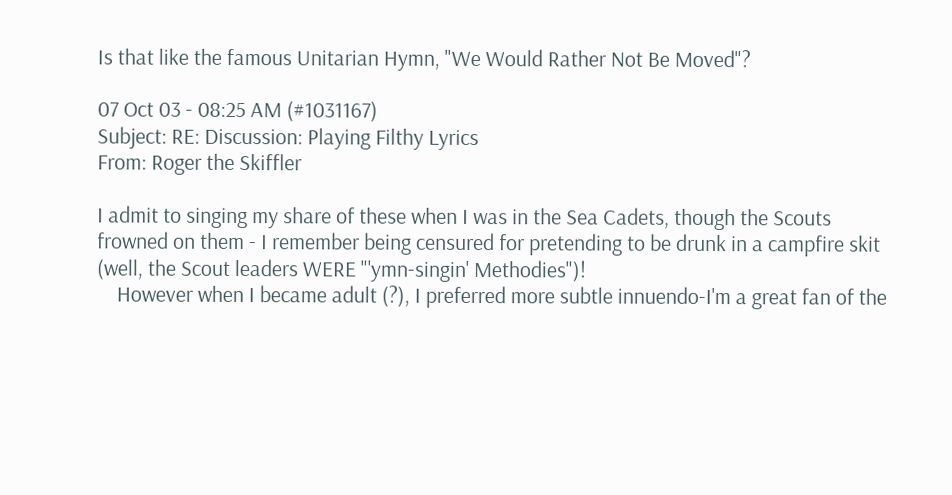Is that like the famous Unitarian Hymn, "We Would Rather Not Be Moved"?

07 Oct 03 - 08:25 AM (#1031167)
Subject: RE: Discussion: Playing Filthy Lyrics
From: Roger the Skiffler

I admit to singing my share of these when I was in the Sea Cadets, though the Scouts frowned on them - I remember being censured for pretending to be drunk in a campfire skit (well, the Scout leaders WERE "'ymn-singin' Methodies")!
    However when I became adult (?), I preferred more subtle innuendo-I'm a great fan of the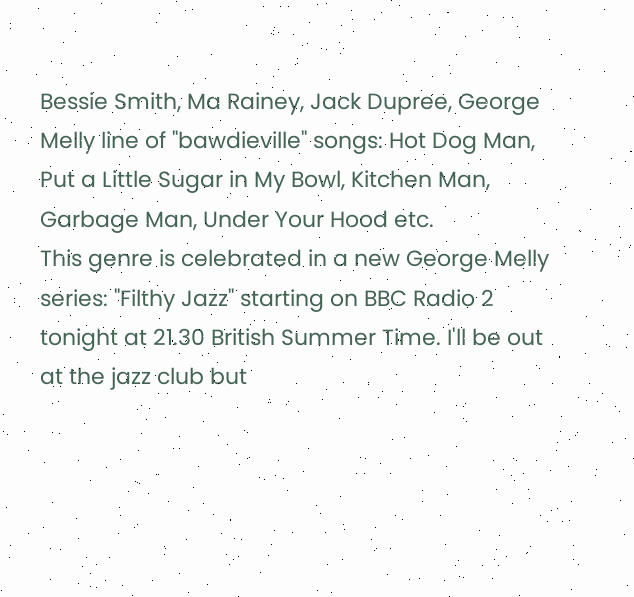Bessie Smith, Ma Rainey, Jack Dupree, George Melly line of "bawdieville" songs: Hot Dog Man, Put a Little Sugar in My Bowl, Kitchen Man, Garbage Man, Under Your Hood etc.
This genre is celebrated in a new George Melly series: "Filthy Jazz" starting on BBC Radio 2 tonight at 21.30 British Summer Time. I'll be out at the jazz club but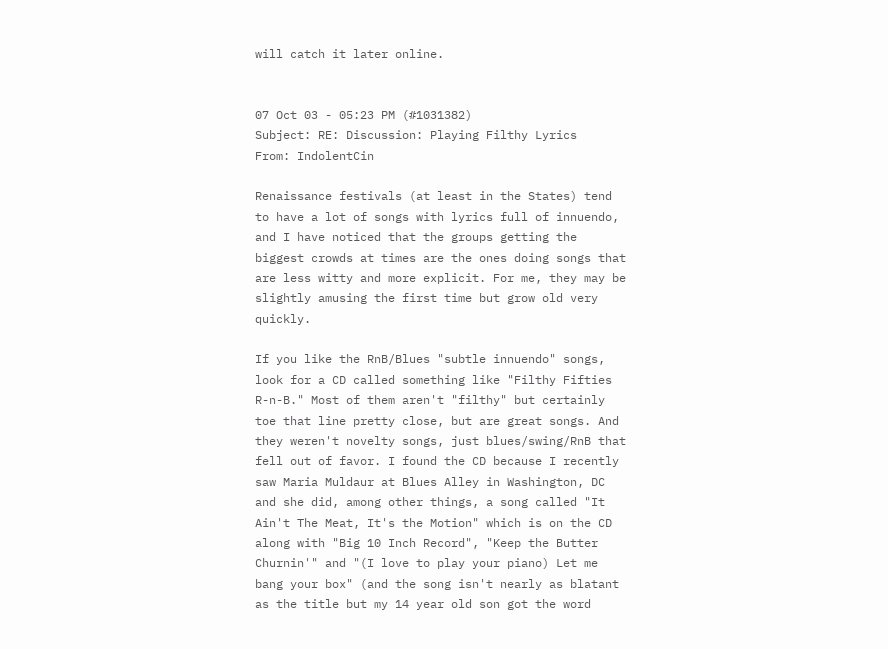will catch it later online.


07 Oct 03 - 05:23 PM (#1031382)
Subject: RE: Discussion: Playing Filthy Lyrics
From: IndolentCin

Renaissance festivals (at least in the States) tend to have a lot of songs with lyrics full of innuendo, and I have noticed that the groups getting the biggest crowds at times are the ones doing songs that are less witty and more explicit. For me, they may be slightly amusing the first time but grow old very quickly.

If you like the RnB/Blues "subtle innuendo" songs, look for a CD called something like "Filthy Fifties R-n-B." Most of them aren't "filthy" but certainly toe that line pretty close, but are great songs. And they weren't novelty songs, just blues/swing/RnB that fell out of favor. I found the CD because I recently saw Maria Muldaur at Blues Alley in Washington, DC and she did, among other things, a song called "It Ain't The Meat, It's the Motion" which is on the CD along with "Big 10 Inch Record", "Keep the Butter Churnin'" and "(I love to play your piano) Let me bang your box" (and the song isn't nearly as blatant as the title but my 14 year old son got the word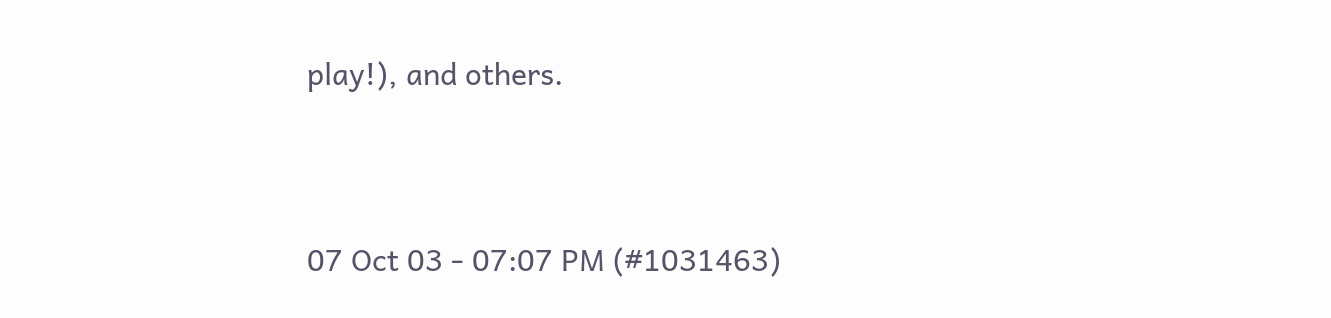play!), and others.


07 Oct 03 - 07:07 PM (#1031463)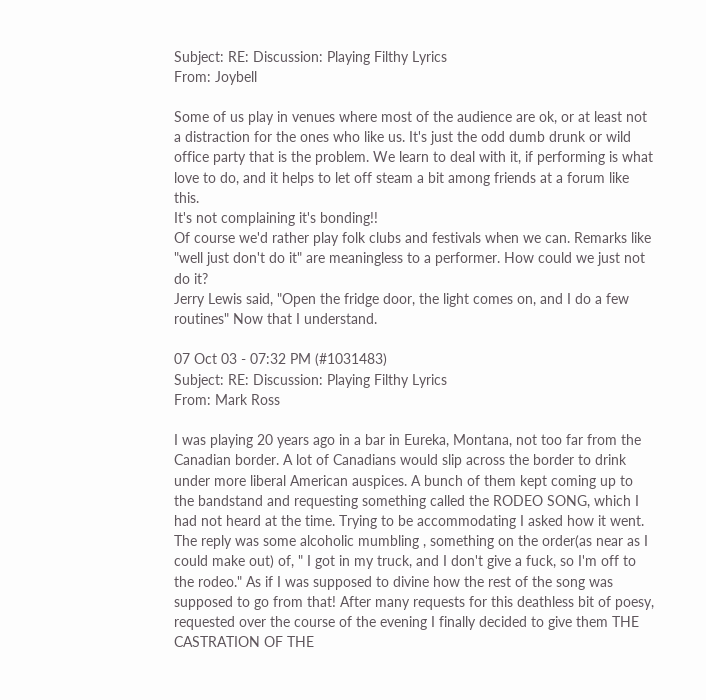Subject: RE: Discussion: Playing Filthy Lyrics
From: Joybell

Some of us play in venues where most of the audience are ok, or at least not a distraction for the ones who like us. It's just the odd dumb drunk or wild office party that is the problem. We learn to deal with it, if performing is what love to do, and it helps to let off steam a bit among friends at a forum like this.
It's not complaining it's bonding!!
Of course we'd rather play folk clubs and festivals when we can. Remarks like "well just don't do it" are meaningless to a performer. How could we just not do it?
Jerry Lewis said, "Open the fridge door, the light comes on, and I do a few routines" Now that I understand.

07 Oct 03 - 07:32 PM (#1031483)
Subject: RE: Discussion: Playing Filthy Lyrics
From: Mark Ross

I was playing 20 years ago in a bar in Eureka, Montana, not too far from the Canadian border. A lot of Canadians would slip across the border to drink under more liberal American auspices. A bunch of them kept coming up to the bandstand and requesting something called the RODEO SONG, which I had not heard at the time. Trying to be accommodating I asked how it went. The reply was some alcoholic mumbling , something on the order(as near as I could make out) of, " I got in my truck, and I don't give a fuck, so I'm off to the rodeo." As if I was supposed to divine how the rest of the song was supposed to go from that! After many requests for this deathless bit of poesy, requested over the course of the evening I finally decided to give them THE CASTRATION OF THE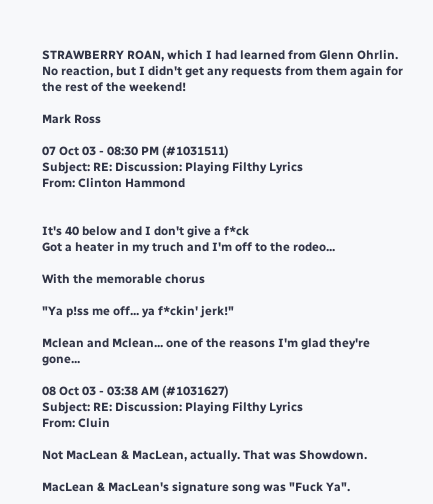STRAWBERRY ROAN, which I had learned from Glenn Ohrlin. No reaction, but I didn't get any requests from them again for the rest of the weekend!

Mark Ross

07 Oct 03 - 08:30 PM (#1031511)
Subject: RE: Discussion: Playing Filthy Lyrics
From: Clinton Hammond


It's 40 below and I don't give a f*ck
Got a heater in my truch and I'm off to the rodeo...

With the memorable chorus

"Ya p!ss me off... ya f*ckin' jerk!"

Mclean and Mclean... one of the reasons I'm glad they're gone...

08 Oct 03 - 03:38 AM (#1031627)
Subject: RE: Discussion: Playing Filthy Lyrics
From: Cluin

Not MacLean & MacLean, actually. That was Showdown.

MacLean & MacLean's signature song was "Fuck Ya".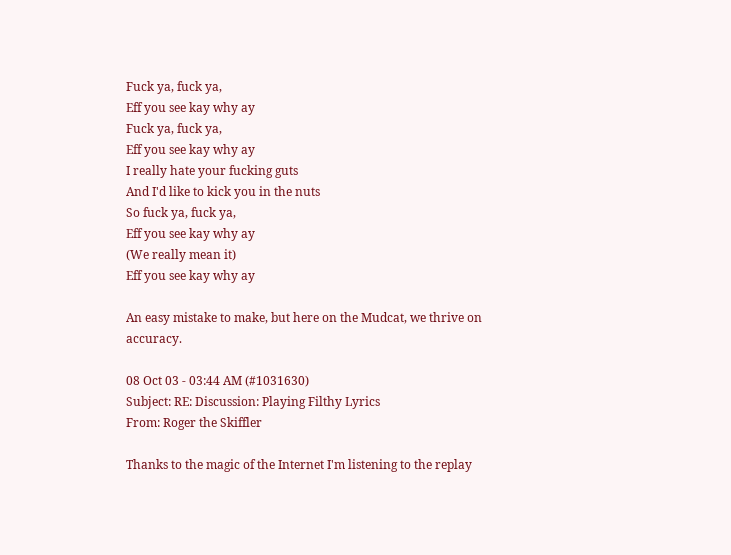Fuck ya, fuck ya,
Eff you see kay why ay
Fuck ya, fuck ya,
Eff you see kay why ay
I really hate your fucking guts
And I'd like to kick you in the nuts
So fuck ya, fuck ya,
Eff you see kay why ay
(We really mean it)
Eff you see kay why ay

An easy mistake to make, but here on the Mudcat, we thrive on accuracy.

08 Oct 03 - 03:44 AM (#1031630)
Subject: RE: Discussion: Playing Filthy Lyrics
From: Roger the Skiffler

Thanks to the magic of the Internet I'm listening to the replay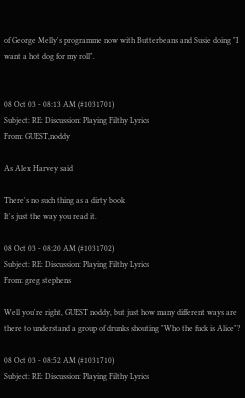of George Melly's programme now with Butterbeans and Susie doing "I want a hot dog for my roll".


08 Oct 03 - 08:13 AM (#1031701)
Subject: RE: Discussion: Playing Filthy Lyrics
From: GUEST,noddy

As Alex Harvey said

There's no such thing as a dirty book
It's just the way you read it.

08 Oct 03 - 08:20 AM (#1031702)
Subject: RE: Discussion: Playing Filthy Lyrics
From: greg stephens

Well you're right, GUEST noddy, but just how many different ways are there to understand a group of drunks shouting "Who the fuck is Alice"?

08 Oct 03 - 08:52 AM (#1031710)
Subject: RE: Discussion: Playing Filthy Lyrics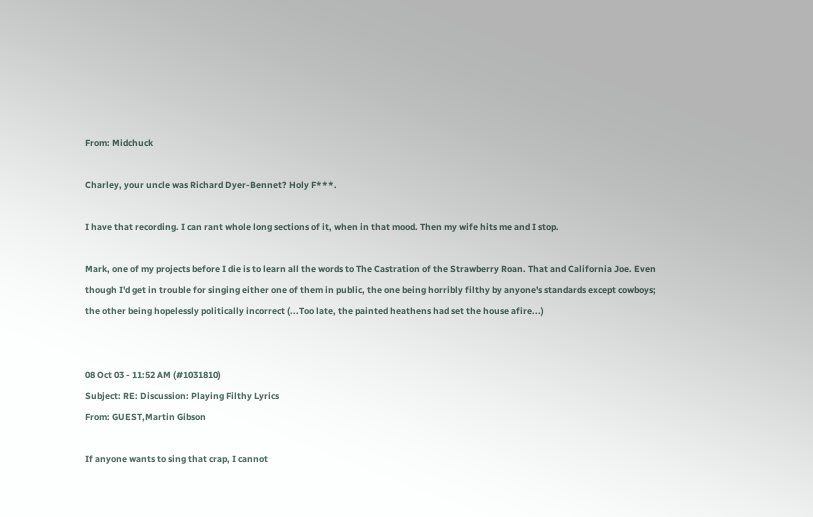From: Midchuck

Charley, your uncle was Richard Dyer-Bennet? Holy F***.

I have that recording. I can rant whole long sections of it, when in that mood. Then my wife hits me and I stop.

Mark, one of my projects before I die is to learn all the words to The Castration of the Strawberry Roan. That and California Joe. Even though I'd get in trouble for singing either one of them in public, the one being horribly filthy by anyone's standards except cowboys; the other being hopelessly politically incorrect (...Too late, the painted heathens had set the house afire...)


08 Oct 03 - 11:52 AM (#1031810)
Subject: RE: Discussion: Playing Filthy Lyrics
From: GUEST,Martin Gibson

If anyone wants to sing that crap, I cannot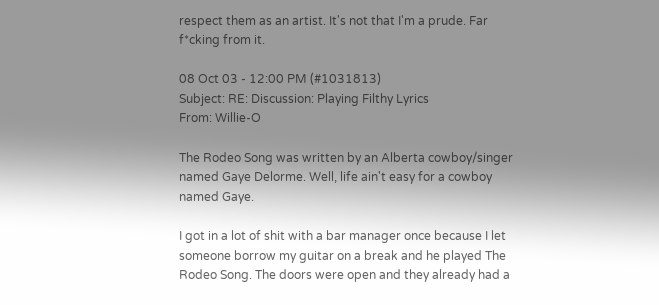respect them as an artist. It's not that I'm a prude. Far f*cking from it.

08 Oct 03 - 12:00 PM (#1031813)
Subject: RE: Discussion: Playing Filthy Lyrics
From: Willie-O

The Rodeo Song was written by an Alberta cowboy/singer named Gaye Delorme. Well, life ain't easy for a cowboy named Gaye.

I got in a lot of shit with a bar manager once because I let someone borrow my guitar on a break and he played The Rodeo Song. The doors were open and they already had a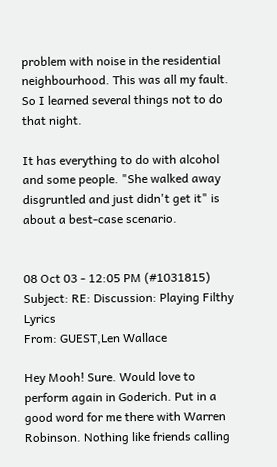problem with noise in the residential neighbourhood. This was all my fault. So I learned several things not to do that night.

It has everything to do with alcohol and some people. "She walked away disgruntled and just didn't get it" is about a best-case scenario.


08 Oct 03 - 12:05 PM (#1031815)
Subject: RE: Discussion: Playing Filthy Lyrics
From: GUEST,Len Wallace

Hey Mooh! Sure. Would love to perform again in Goderich. Put in a good word for me there with Warren Robinson. Nothing like friends calling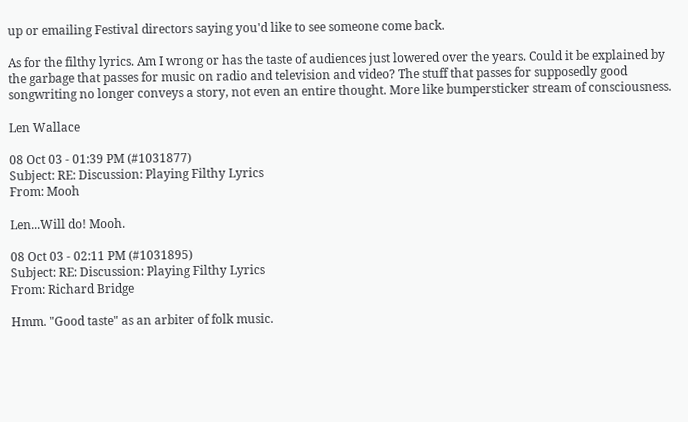up or emailing Festival directors saying you'd like to see someone come back.

As for the filthy lyrics. Am I wrong or has the taste of audiences just lowered over the years. Could it be explained by the garbage that passes for music on radio and television and video? The stuff that passes for supposedly good songwriting no longer conveys a story, not even an entire thought. More like bumpersticker stream of consciousness.

Len Wallace

08 Oct 03 - 01:39 PM (#1031877)
Subject: RE: Discussion: Playing Filthy Lyrics
From: Mooh

Len...Will do! Mooh.

08 Oct 03 - 02:11 PM (#1031895)
Subject: RE: Discussion: Playing Filthy Lyrics
From: Richard Bridge

Hmm. "Good taste" as an arbiter of folk music.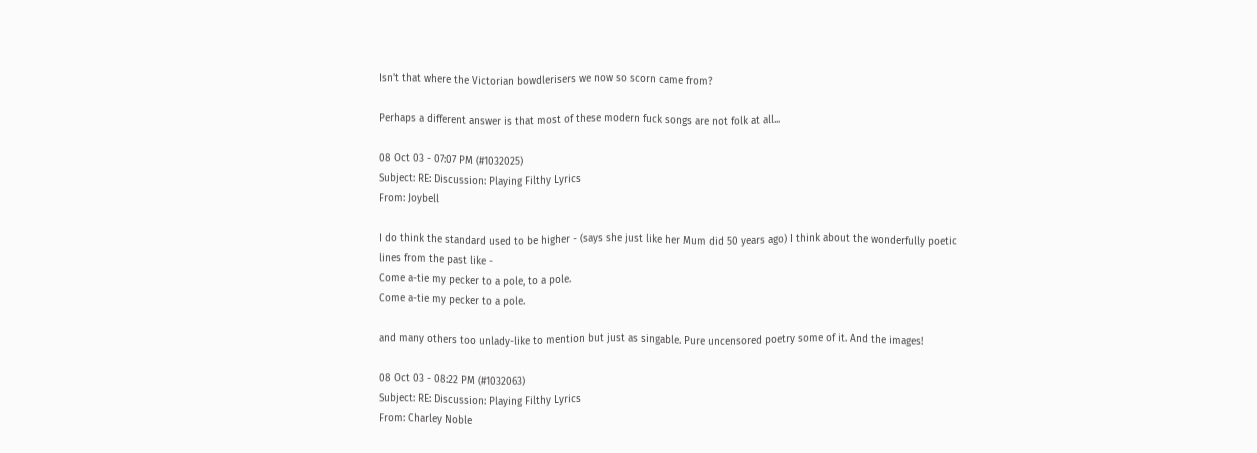Isn't that where the Victorian bowdlerisers we now so scorn came from?

Perhaps a different answer is that most of these modern fuck songs are not folk at all...

08 Oct 03 - 07:07 PM (#1032025)
Subject: RE: Discussion: Playing Filthy Lyrics
From: Joybell

I do think the standard used to be higher - (says she just like her Mum did 50 years ago) I think about the wonderfully poetic lines from the past like -
Come a-tie my pecker to a pole, to a pole.
Come a-tie my pecker to a pole.

and many others too unlady-like to mention but just as singable. Pure uncensored poetry some of it. And the images!

08 Oct 03 - 08:22 PM (#1032063)
Subject: RE: Discussion: Playing Filthy Lyrics
From: Charley Noble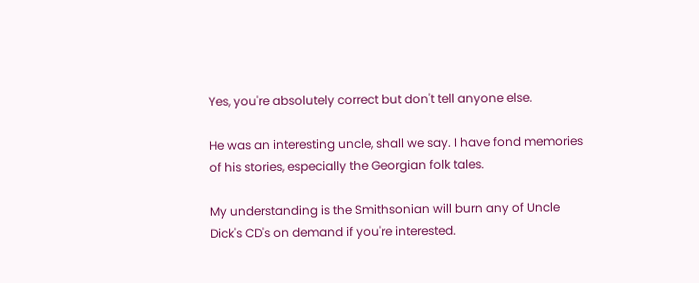Yes, you're absolutely correct but don't tell anyone else.

He was an interesting uncle, shall we say. I have fond memories of his stories, especially the Georgian folk tales.

My understanding is the Smithsonian will burn any of Uncle Dick's CD's on demand if you're interested.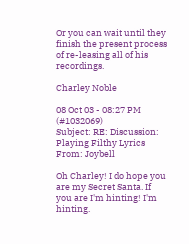Or you can wait until they finish the present process of re-leasing all of his recordings.

Charley Noble

08 Oct 03 - 08:27 PM (#1032069)
Subject: RE: Discussion: Playing Filthy Lyrics
From: Joybell

Oh Charley! I do hope you are my Secret Santa. If you are I'm hinting! I'm hinting.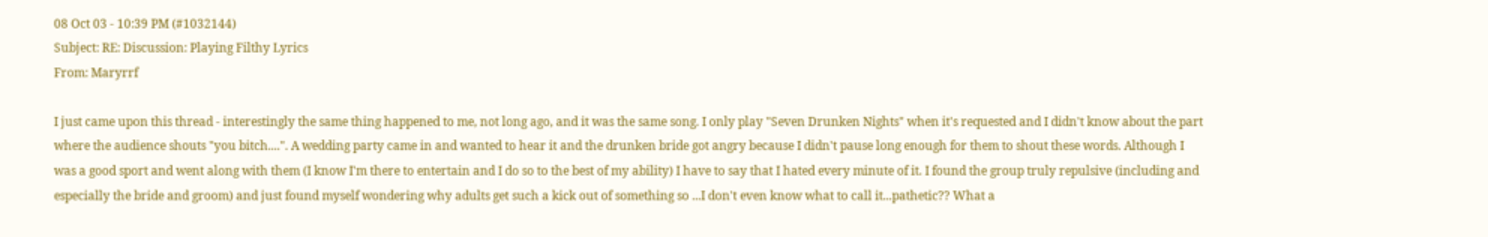08 Oct 03 - 10:39 PM (#1032144)
Subject: RE: Discussion: Playing Filthy Lyrics
From: Maryrrf

I just came upon this thread - interestingly the same thing happened to me, not long ago, and it was the same song. I only play "Seven Drunken Nights" when it's requested and I didn't know about the part where the audience shouts "you bitch....". A wedding party came in and wanted to hear it and the drunken bride got angry because I didn't pause long enough for them to shout these words. Although I was a good sport and went along with them (I know I'm there to entertain and I do so to the best of my ability) I have to say that I hated every minute of it. I found the group truly repulsive (including and especially the bride and groom) and just found myself wondering why adults get such a kick out of something so ...I don't even know what to call it...pathetic?? What a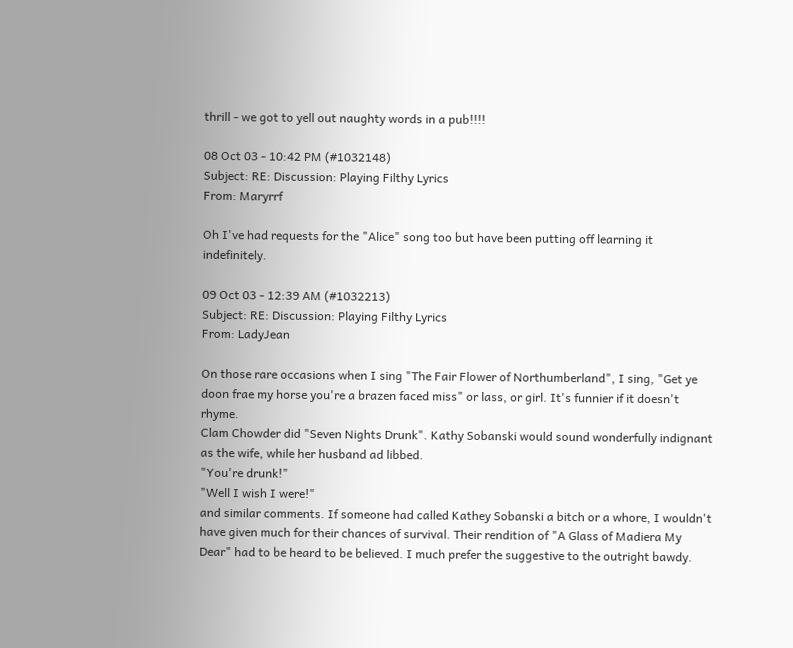thrill - we got to yell out naughty words in a pub!!!!

08 Oct 03 - 10:42 PM (#1032148)
Subject: RE: Discussion: Playing Filthy Lyrics
From: Maryrrf

Oh I've had requests for the "Alice" song too but have been putting off learning it indefinitely.

09 Oct 03 - 12:39 AM (#1032213)
Subject: RE: Discussion: Playing Filthy Lyrics
From: LadyJean

On those rare occasions when I sing "The Fair Flower of Northumberland", I sing, "Get ye doon frae my horse you're a brazen faced miss" or lass, or girl. It's funnier if it doesn't rhyme.
Clam Chowder did "Seven Nights Drunk". Kathy Sobanski would sound wonderfully indignant as the wife, while her husband ad libbed.
"You're drunk!"
"Well I wish I were!"
and similar comments. If someone had called Kathey Sobanski a bitch or a whore, I wouldn't have given much for their chances of survival. Their rendition of "A Glass of Madiera My Dear" had to be heard to be believed. I much prefer the suggestive to the outright bawdy.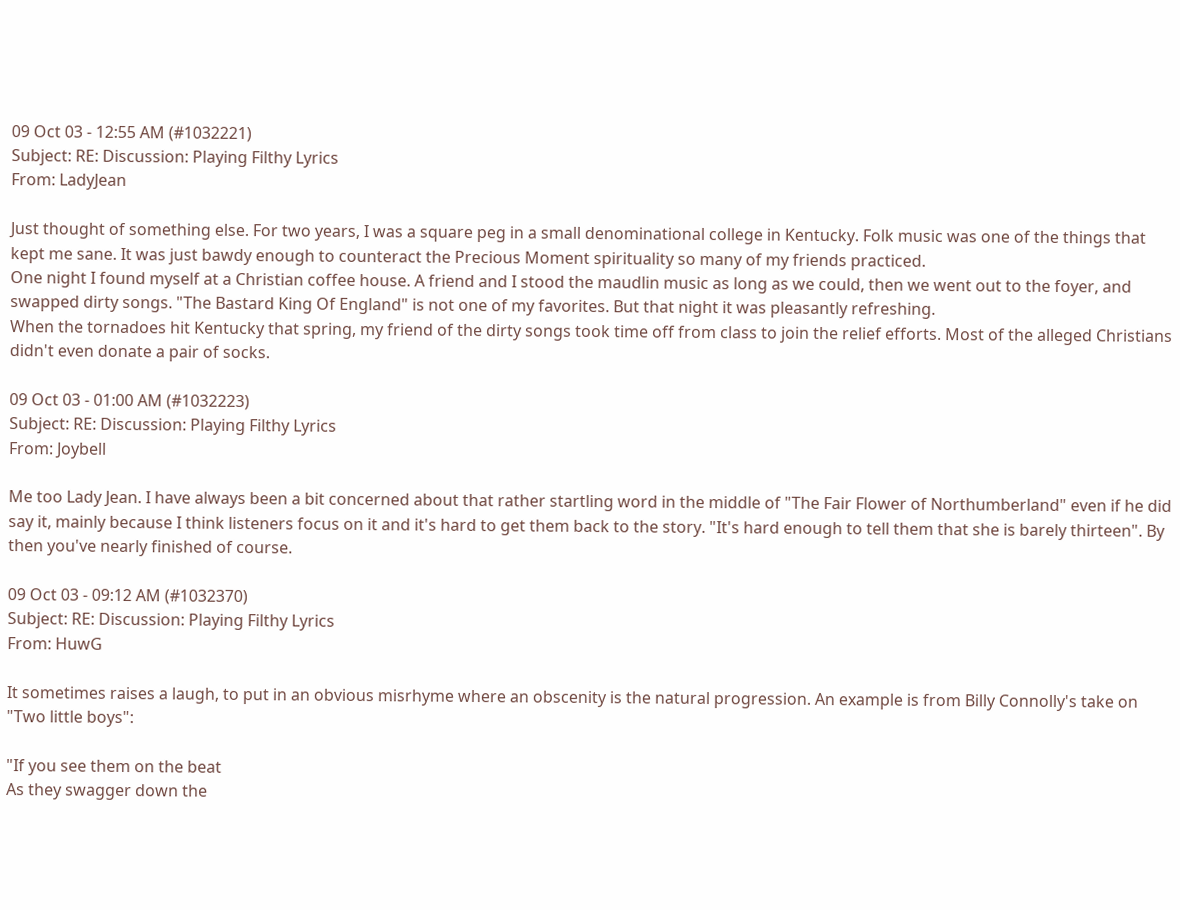09 Oct 03 - 12:55 AM (#1032221)
Subject: RE: Discussion: Playing Filthy Lyrics
From: LadyJean

Just thought of something else. For two years, I was a square peg in a small denominational college in Kentucky. Folk music was one of the things that kept me sane. It was just bawdy enough to counteract the Precious Moment spirituality so many of my friends practiced.
One night I found myself at a Christian coffee house. A friend and I stood the maudlin music as long as we could, then we went out to the foyer, and swapped dirty songs. "The Bastard King Of England" is not one of my favorites. But that night it was pleasantly refreshing.
When the tornadoes hit Kentucky that spring, my friend of the dirty songs took time off from class to join the relief efforts. Most of the alleged Christians didn't even donate a pair of socks.

09 Oct 03 - 01:00 AM (#1032223)
Subject: RE: Discussion: Playing Filthy Lyrics
From: Joybell

Me too Lady Jean. I have always been a bit concerned about that rather startling word in the middle of "The Fair Flower of Northumberland" even if he did say it, mainly because I think listeners focus on it and it's hard to get them back to the story. "It's hard enough to tell them that she is barely thirteen". By then you've nearly finished of course.

09 Oct 03 - 09:12 AM (#1032370)
Subject: RE: Discussion: Playing Filthy Lyrics
From: HuwG

It sometimes raises a laugh, to put in an obvious misrhyme where an obscenity is the natural progression. An example is from Billy Connolly's take on "Two little boys":

"If you see them on the beat
As they swagger down the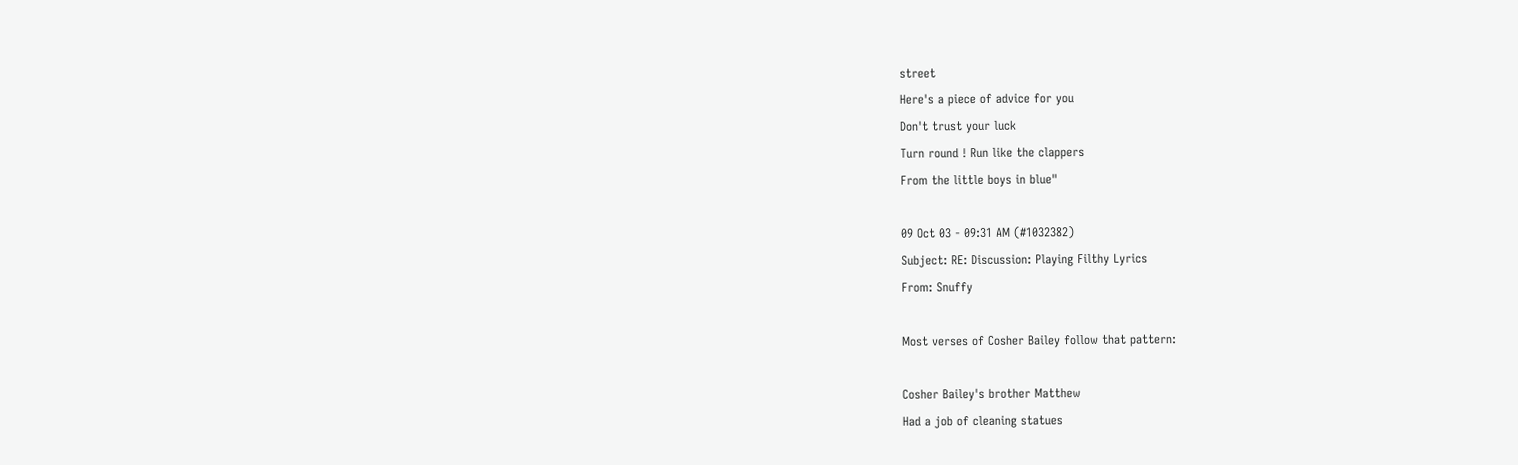street
Here's a piece of advice for you
Don't trust your luck
Turn round ! Run like the clappers
From the little boys in blue"

09 Oct 03 - 09:31 AM (#1032382)
Subject: RE: Discussion: Playing Filthy Lyrics
From: Snuffy

Most verses of Cosher Bailey follow that pattern:

Cosher Bailey's brother Matthew
Had a job of cleaning statues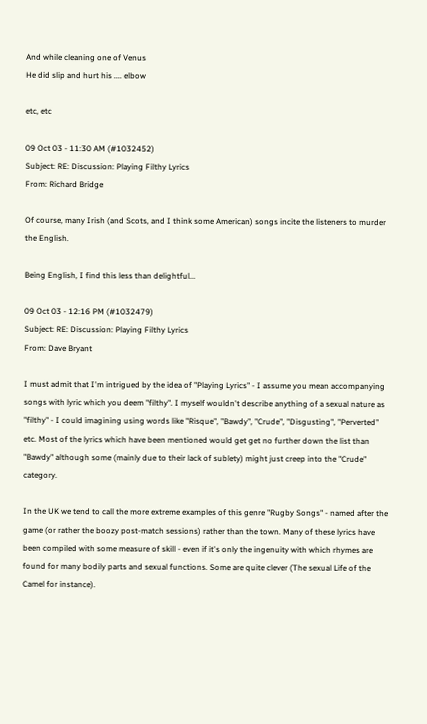And while cleaning one of Venus
He did slip and hurt his .... elbow

etc, etc

09 Oct 03 - 11:30 AM (#1032452)
Subject: RE: Discussion: Playing Filthy Lyrics
From: Richard Bridge

Of course, many Irish (and Scots, and I think some American) songs incite the listeners to murder the English.

Being English, I find this less than delightful...

09 Oct 03 - 12:16 PM (#1032479)
Subject: RE: Discussion: Playing Filthy Lyrics
From: Dave Bryant

I must admit that I'm intrigued by the idea of "Playing Lyrics" - I assume you mean accompanying songs with lyric which you deem "filthy". I myself wouldn't describe anything of a sexual nature as "filthy" - I could imagining using words like "Risque", "Bawdy", "Crude", "Disgusting", "Perverted" etc. Most of the lyrics which have been mentioned would get get no further down the list than "Bawdy" although some (mainly due to their lack of sublety) might just creep into the "Crude" category.

In the UK we tend to call the more extreme examples of this genre "Rugby Songs" - named after the game (or rather the boozy post-match sessions) rather than the town. Many of these lyrics have been compiled with some measure of skill - even if it's only the ingenuity with which rhymes are found for many bodily parts and sexual functions. Some are quite clever (The sexual Life of the Camel for instance).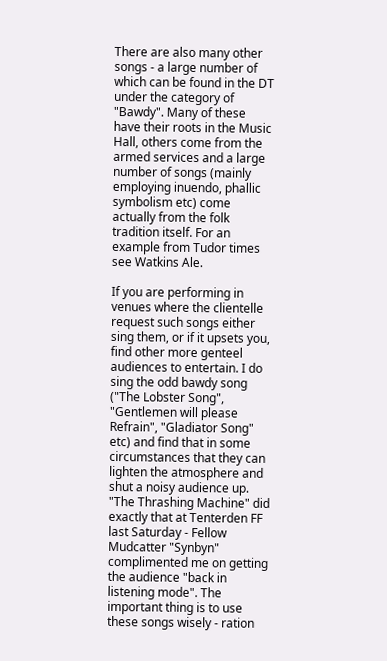There are also many other songs - a large number of which can be found in the DT under the category of "Bawdy". Many of these have their roots in the Music Hall, others come from the armed services and a large number of songs (mainly employing inuendo, phallic symbolism etc) come actually from the folk tradition itself. For an example from Tudor times see Watkins Ale.

If you are performing in venues where the clientelle request such songs either sing them, or if it upsets you, find other more genteel audiences to entertain. I do sing the odd bawdy song ("The Lobster Song", "Gentlemen will please Refrain", "Gladiator Song" etc) and find that in some circumstances that they can lighten the atmosphere and shut a noisy audience up. "The Thrashing Machine" did exactly that at Tenterden FF last Saturday - Fellow Mudcatter "Synbyn" complimented me on getting the audience "back in listening mode". The important thing is to use these songs wisely - ration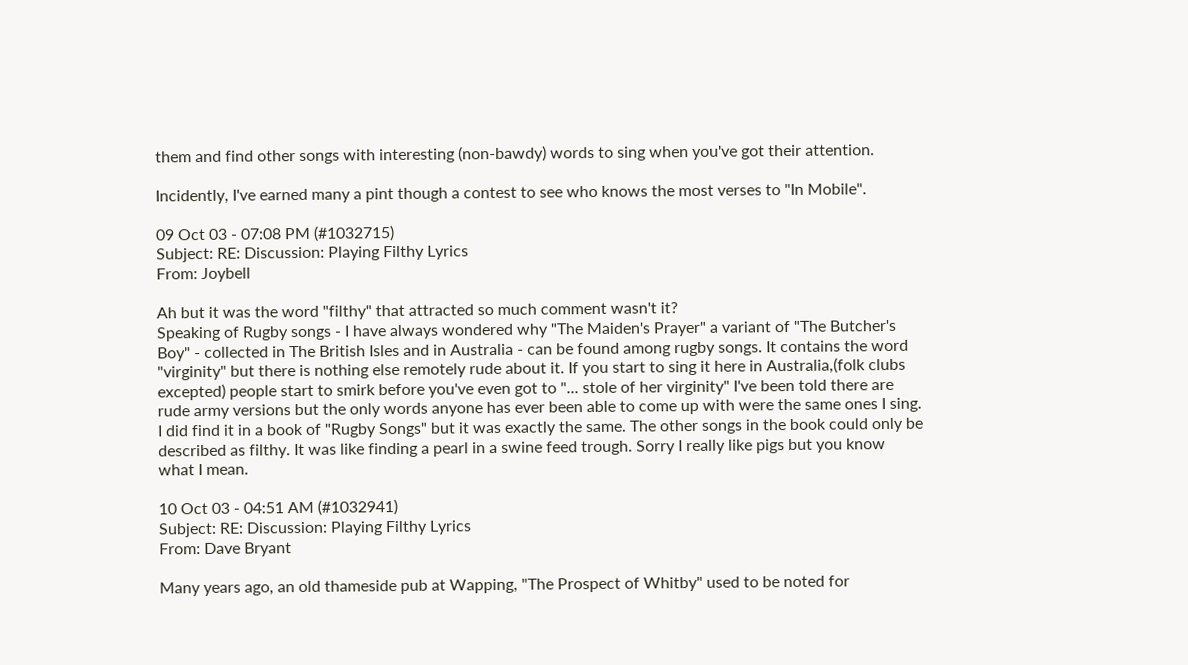them and find other songs with interesting (non-bawdy) words to sing when you've got their attention.

Incidently, I've earned many a pint though a contest to see who knows the most verses to "In Mobile".

09 Oct 03 - 07:08 PM (#1032715)
Subject: RE: Discussion: Playing Filthy Lyrics
From: Joybell

Ah but it was the word "filthy" that attracted so much comment wasn't it?
Speaking of Rugby songs - I have always wondered why "The Maiden's Prayer" a variant of "The Butcher's Boy" - collected in The British Isles and in Australia - can be found among rugby songs. It contains the word "virginity" but there is nothing else remotely rude about it. If you start to sing it here in Australia,(folk clubs excepted) people start to smirk before you've even got to "... stole of her virginity" I've been told there are rude army versions but the only words anyone has ever been able to come up with were the same ones I sing. I did find it in a book of "Rugby Songs" but it was exactly the same. The other songs in the book could only be described as filthy. It was like finding a pearl in a swine feed trough. Sorry I really like pigs but you know what I mean.

10 Oct 03 - 04:51 AM (#1032941)
Subject: RE: Discussion: Playing Filthy Lyrics
From: Dave Bryant

Many years ago, an old thameside pub at Wapping, "The Prospect of Whitby" used to be noted for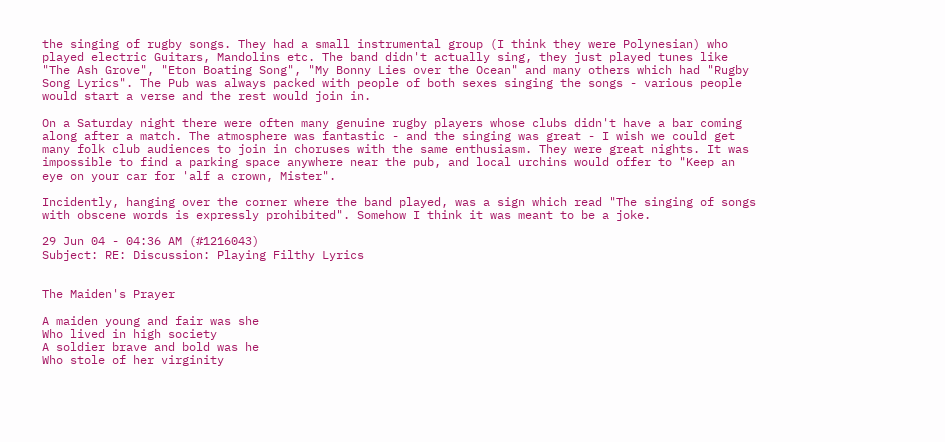the singing of rugby songs. They had a small instrumental group (I think they were Polynesian) who played electric Guitars, Mandolins etc. The band didn't actually sing, they just played tunes like "The Ash Grove", "Eton Boating Song", "My Bonny Lies over the Ocean" and many others which had "Rugby Song Lyrics". The Pub was always packed with people of both sexes singing the songs - various people would start a verse and the rest would join in.

On a Saturday night there were often many genuine rugby players whose clubs didn't have a bar coming along after a match. The atmosphere was fantastic - and the singing was great - I wish we could get many folk club audiences to join in choruses with the same enthusiasm. They were great nights. It was impossible to find a parking space anywhere near the pub, and local urchins would offer to "Keep an eye on your car for 'alf a crown, Mister".

Incidently, hanging over the corner where the band played, was a sign which read "The singing of songs with obscene words is expressly prohibited". Somehow I think it was meant to be a joke.

29 Jun 04 - 04:36 AM (#1216043)
Subject: RE: Discussion: Playing Filthy Lyrics


The Maiden's Prayer

A maiden young and fair was she
Who lived in high society
A soldier brave and bold was he
Who stole of her virginity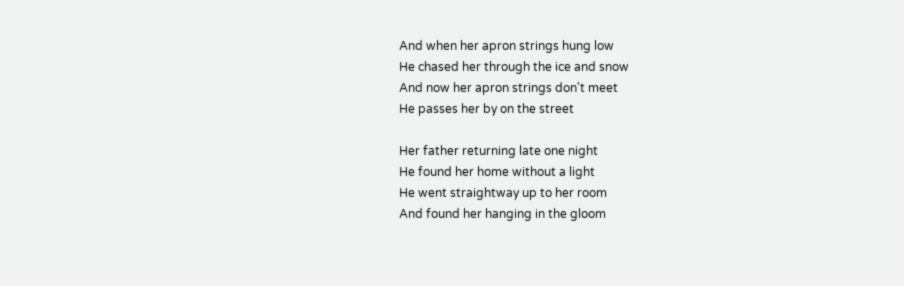And when her apron strings hung low
He chased her through the ice and snow
And now her apron strings don't meet
He passes her by on the street

Her father returning late one night
He found her home without a light
He went straightway up to her room
And found her hanging in the gloom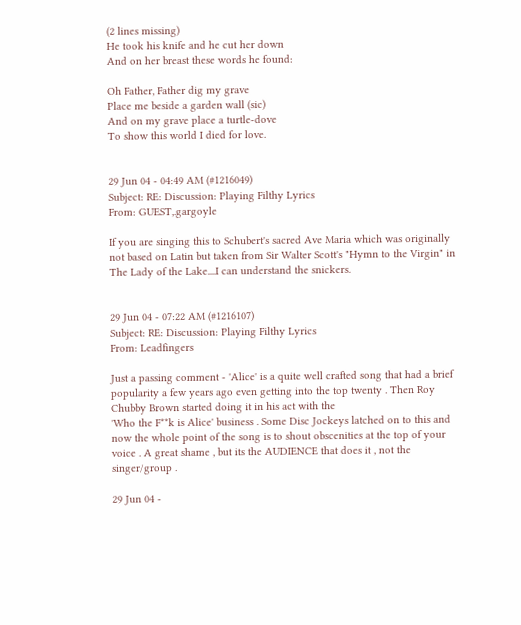(2 lines missing)
He took his knife and he cut her down
And on her breast these words he found:

Oh Father, Father dig my grave
Place me beside a garden wall (sic)
And on my grave place a turtle-dove
To show this world I died for love.


29 Jun 04 - 04:49 AM (#1216049)
Subject: RE: Discussion: Playing Filthy Lyrics
From: GUEST,.gargoyle

If you are singing this to Schubert's sacred Ave Maria which was originally not based on Latin but taken from Sir Walter Scott's "Hymn to the Virgin" in The Lady of the Lake....I can understand the snickers.


29 Jun 04 - 07:22 AM (#1216107)
Subject: RE: Discussion: Playing Filthy Lyrics
From: Leadfingers

Just a passing comment - 'Alice' is a quite well crafted song that had a brief popularity a few years ago even getting into the top twenty . Then Roy Chubby Brown started doing it in his act with the
'Who the F**k is Alice' business . Some Disc Jockeys latched on to this and now the whole point of the song is to shout obscenities at the top of your voice . A great shame , but its the AUDIENCE that does it , not the singer/group .

29 Jun 04 -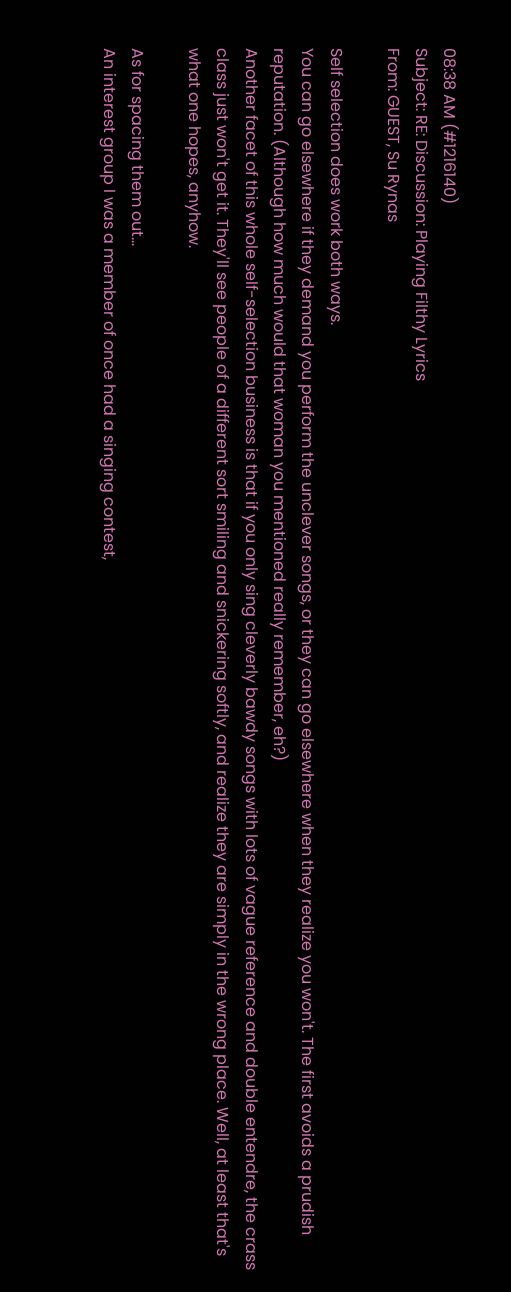08:38 AM (#1216140)
Subject: RE: Discussion: Playing Filthy Lyrics
From: GUEST, Su Rynas

Self selection does work both ways.
You can go elsewhere if they demand you perform the unclever songs, or they can go elsewhere when they realize you won't. The first avoids a prudish reputation. (Although how much would that woman you mentioned really remember, eh?)
Another facet of this whole self-selection business is that if you only sing cleverly bawdy songs with lots of vague reference and double entendre, the crass class just won't get it. They'll see people of a different sort smiling and snickering softly, and realize they are simply in the wrong place. Well, at least that's what one hopes, anyhow.

As for spacing them out...
An interest group I was a member of once had a singing contest,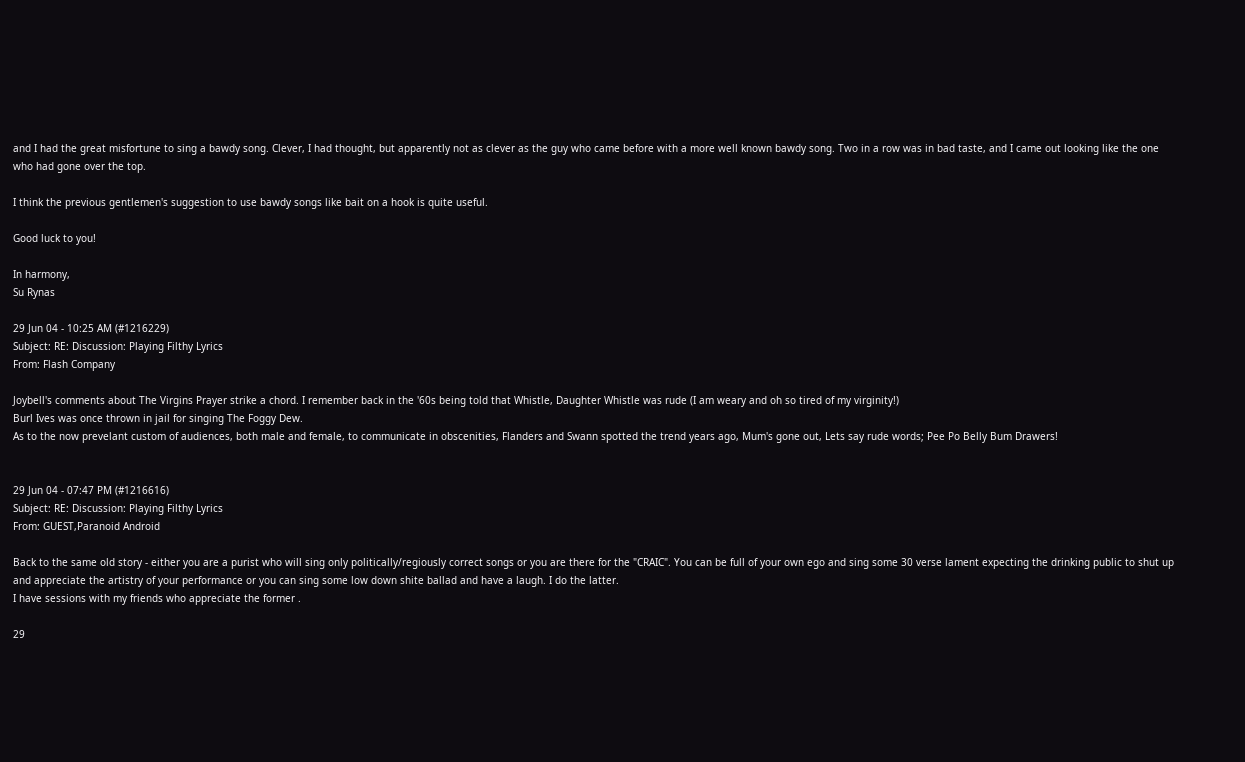and I had the great misfortune to sing a bawdy song. Clever, I had thought, but apparently not as clever as the guy who came before with a more well known bawdy song. Two in a row was in bad taste, and I came out looking like the one who had gone over the top.

I think the previous gentlemen's suggestion to use bawdy songs like bait on a hook is quite useful.

Good luck to you!

In harmony,
Su Rynas

29 Jun 04 - 10:25 AM (#1216229)
Subject: RE: Discussion: Playing Filthy Lyrics
From: Flash Company

Joybell's comments about The Virgins Prayer strike a chord. I remember back in the '60s being told that Whistle, Daughter Whistle was rude (I am weary and oh so tired of my virginity!)
Burl Ives was once thrown in jail for singing The Foggy Dew.
As to the now prevelant custom of audiences, both male and female, to communicate in obscenities, Flanders and Swann spotted the trend years ago, Mum's gone out, Lets say rude words; Pee Po Belly Bum Drawers!


29 Jun 04 - 07:47 PM (#1216616)
Subject: RE: Discussion: Playing Filthy Lyrics
From: GUEST,Paranoid Android

Back to the same old story - either you are a purist who will sing only politically/regiously correct songs or you are there for the "CRAIC". You can be full of your own ego and sing some 30 verse lament expecting the drinking public to shut up and appreciate the artistry of your performance or you can sing some low down shite ballad and have a laugh. I do the latter.
I have sessions with my friends who appreciate the former .

29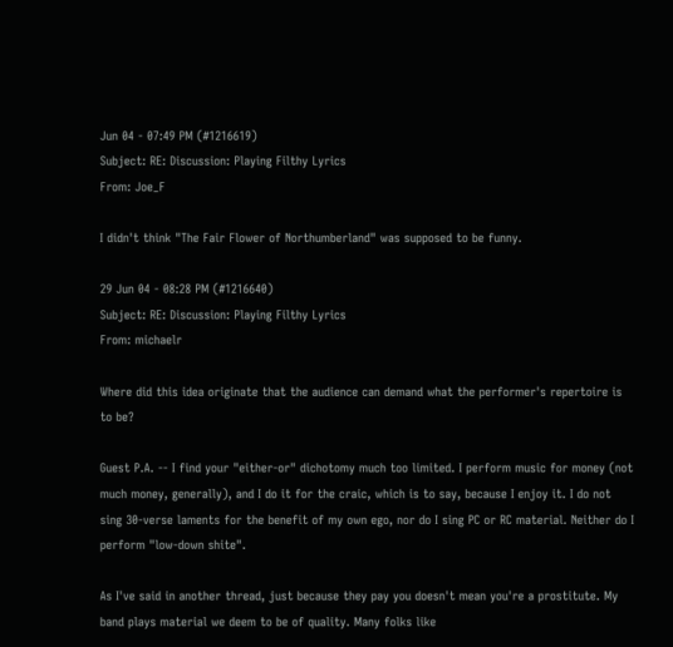Jun 04 - 07:49 PM (#1216619)
Subject: RE: Discussion: Playing Filthy Lyrics
From: Joe_F

I didn't think "The Fair Flower of Northumberland" was supposed to be funny.

29 Jun 04 - 08:28 PM (#1216640)
Subject: RE: Discussion: Playing Filthy Lyrics
From: michaelr

Where did this idea originate that the audience can demand what the performer's repertoire is to be?

Guest P.A. -- I find your "either-or" dichotomy much too limited. I perform music for money (not much money, generally), and I do it for the craic, which is to say, because I enjoy it. I do not sing 30-verse laments for the benefit of my own ego, nor do I sing PC or RC material. Neither do I perform "low-down shite".

As I've said in another thread, just because they pay you doesn't mean you're a prostitute. My band plays material we deem to be of quality. Many folks like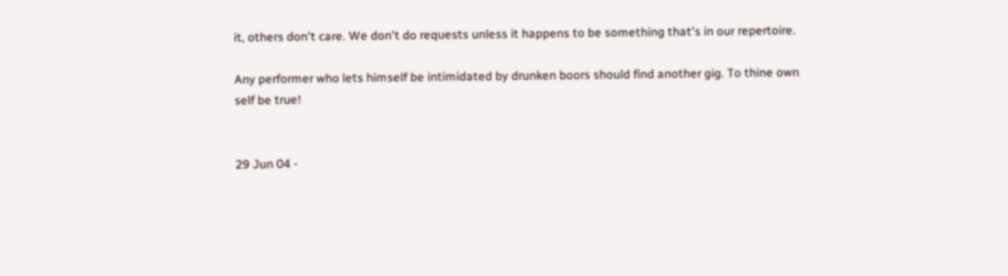it, others don't care. We don't do requests unless it happens to be something that's in our repertoire.

Any performer who lets himself be intimidated by drunken boors should find another gig. To thine own self be true!


29 Jun 04 -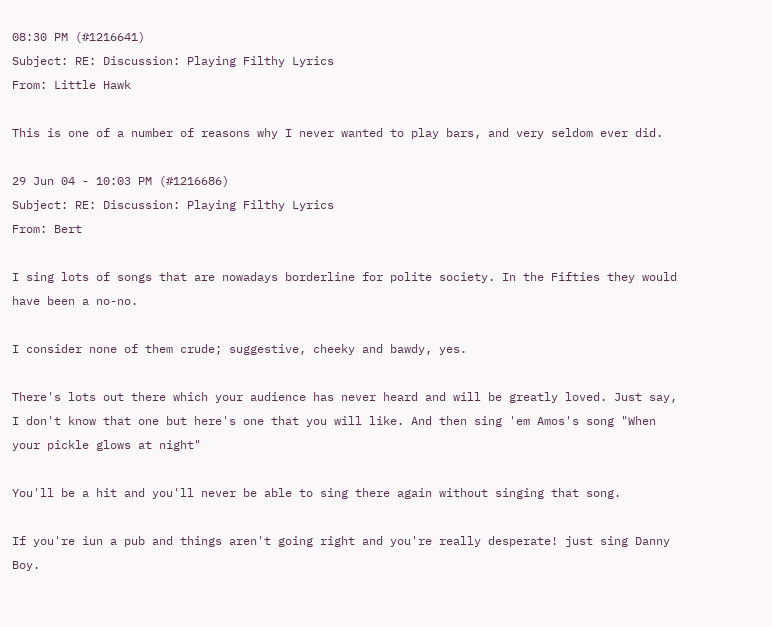08:30 PM (#1216641)
Subject: RE: Discussion: Playing Filthy Lyrics
From: Little Hawk

This is one of a number of reasons why I never wanted to play bars, and very seldom ever did.

29 Jun 04 - 10:03 PM (#1216686)
Subject: RE: Discussion: Playing Filthy Lyrics
From: Bert

I sing lots of songs that are nowadays borderline for polite society. In the Fifties they would have been a no-no.

I consider none of them crude; suggestive, cheeky and bawdy, yes.

There's lots out there which your audience has never heard and will be greatly loved. Just say, I don't know that one but here's one that you will like. And then sing 'em Amos's song "When your pickle glows at night"

You'll be a hit and you'll never be able to sing there again without singing that song.

If you're iun a pub and things aren't going right and you're really desperate! just sing Danny Boy.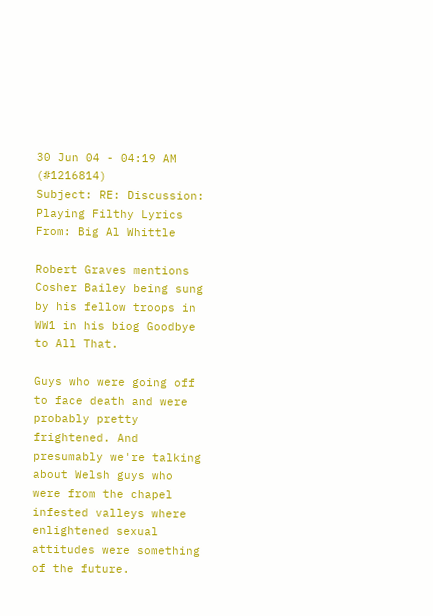30 Jun 04 - 04:19 AM (#1216814)
Subject: RE: Discussion: Playing Filthy Lyrics
From: Big Al Whittle

Robert Graves mentions Cosher Bailey being sung by his fellow troops in WW1 in his biog Goodbye to All That.

Guys who were going off to face death and were probably pretty frightened. And presumably we're talking about Welsh guys who were from the chapel infested valleys where enlightened sexual attitudes were something of the future.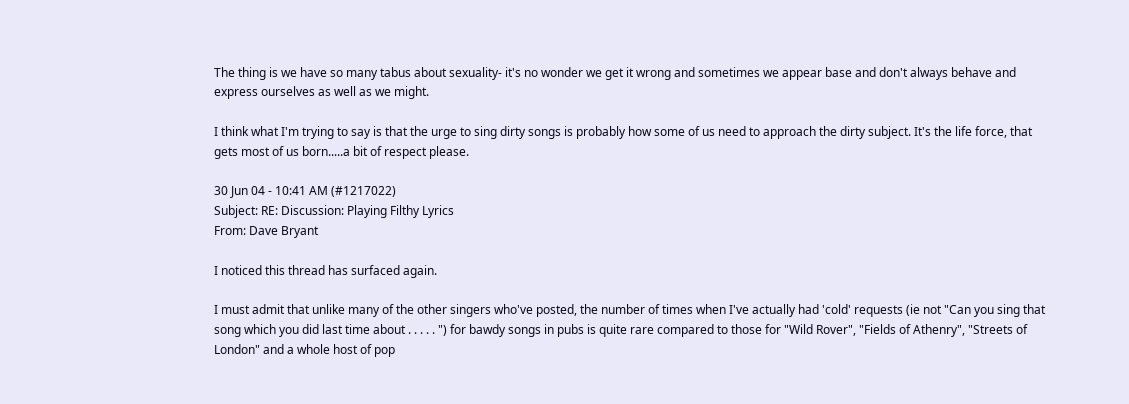The thing is we have so many tabus about sexuality- it's no wonder we get it wrong and sometimes we appear base and don't always behave and express ourselves as well as we might.

I think what I'm trying to say is that the urge to sing dirty songs is probably how some of us need to approach the dirty subject. It's the life force, that gets most of us born.....a bit of respect please.

30 Jun 04 - 10:41 AM (#1217022)
Subject: RE: Discussion: Playing Filthy Lyrics
From: Dave Bryant

I noticed this thread has surfaced again.

I must admit that unlike many of the other singers who've posted, the number of times when I've actually had 'cold' requests (ie not "Can you sing that song which you did last time about . . . . . ") for bawdy songs in pubs is quite rare compared to those for "Wild Rover", "Fields of Athenry", "Streets of London" and a whole host of pop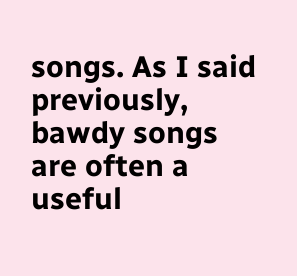songs. As I said previously, bawdy songs are often a useful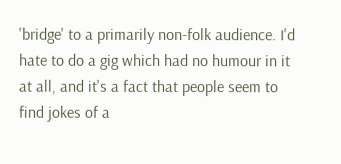'bridge' to a primarily non-folk audience. I'd hate to do a gig which had no humour in it at all, and it's a fact that people seem to find jokes of a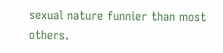sexual nature funnier than most others.